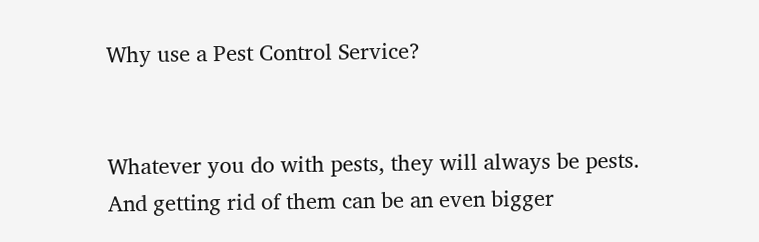Why use a Pest Control Service?


Whatever you do with pests, they will always be pests. And getting rid of them can be an even bigger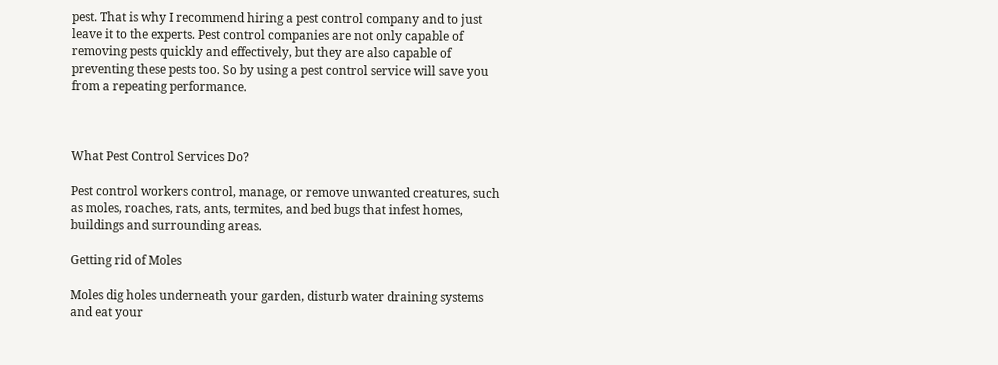pest. That is why I recommend hiring a pest control company and to just leave it to the experts. Pest control companies are not only capable of removing pests quickly and effectively, but they are also capable of preventing these pests too. So by using a pest control service will save you from a repeating performance.



What Pest Control Services Do?

Pest control workers control, manage, or remove unwanted creatures, such as moles, roaches, rats, ants, termites, and bed bugs that infest homes, buildings and surrounding areas.

Getting rid of Moles

Moles dig holes underneath your garden, disturb water draining systems and eat your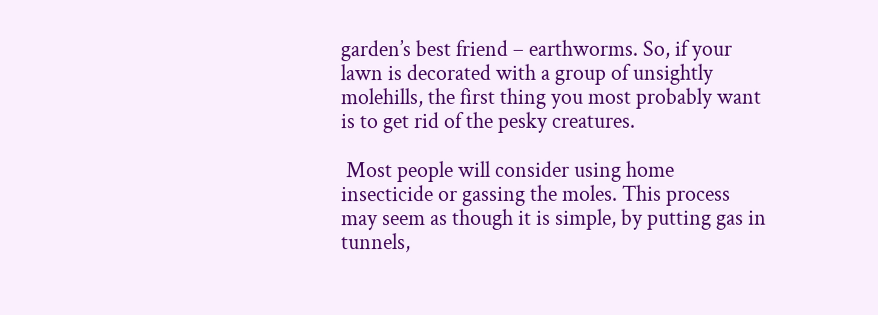garden’s best friend – earthworms. So, if your lawn is decorated with a group of unsightly molehills, the first thing you most probably want is to get rid of the pesky creatures.

 Most people will consider using home insecticide or gassing the moles. This process may seem as though it is simple, by putting gas in tunnels,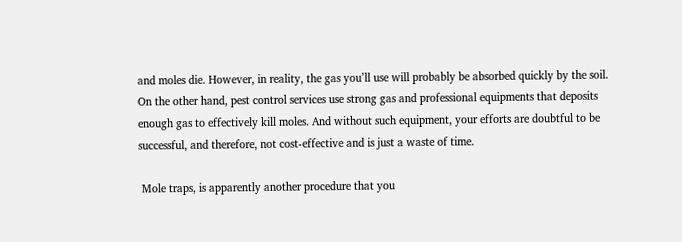and moles die. However, in reality, the gas you’ll use will probably be absorbed quickly by the soil. On the other hand, pest control services use strong gas and professional equipments that deposits enough gas to effectively kill moles. And without such equipment, your efforts are doubtful to be successful, and therefore, not cost-effective and is just a waste of time.

 Mole traps, is apparently another procedure that you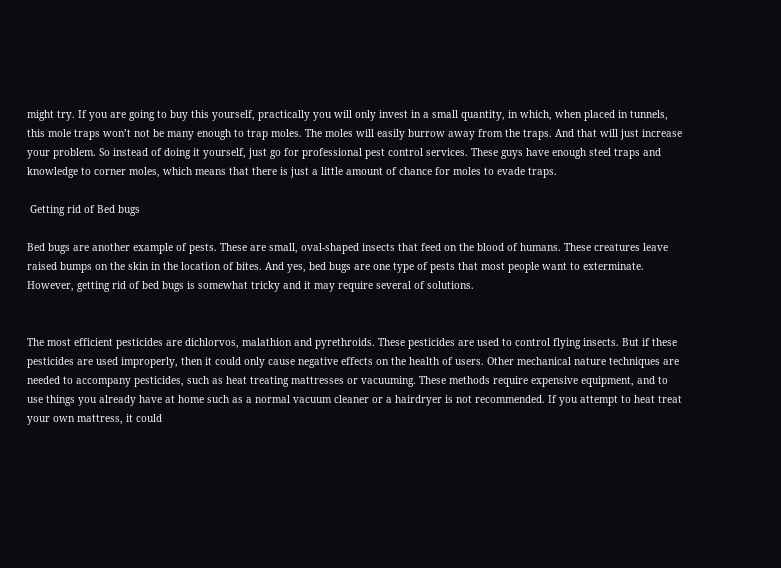might try. If you are going to buy this yourself, practically you will only invest in a small quantity, in which, when placed in tunnels, this mole traps won’t not be many enough to trap moles. The moles will easily burrow away from the traps. And that will just increase your problem. So instead of doing it yourself, just go for professional pest control services. These guys have enough steel traps and knowledge to corner moles, which means that there is just a little amount of chance for moles to evade traps.

 Getting rid of Bed bugs

Bed bugs are another example of pests. These are small, oval-shaped insects that feed on the blood of humans. These creatures leave raised bumps on the skin in the location of bites. And yes, bed bugs are one type of pests that most people want to exterminate. However, getting rid of bed bugs is somewhat tricky and it may require several of solutions.


The most efficient pesticides are dichlorvos, malathion and pyrethroids. These pesticides are used to control flying insects. But if these pesticides are used improperly, then it could only cause negative effects on the health of users. Other mechanical nature techniques are needed to accompany pesticides, such as heat treating mattresses or vacuuming. These methods require expensive equipment, and to use things you already have at home such as a normal vacuum cleaner or a hairdryer is not recommended. If you attempt to heat treat your own mattress, it could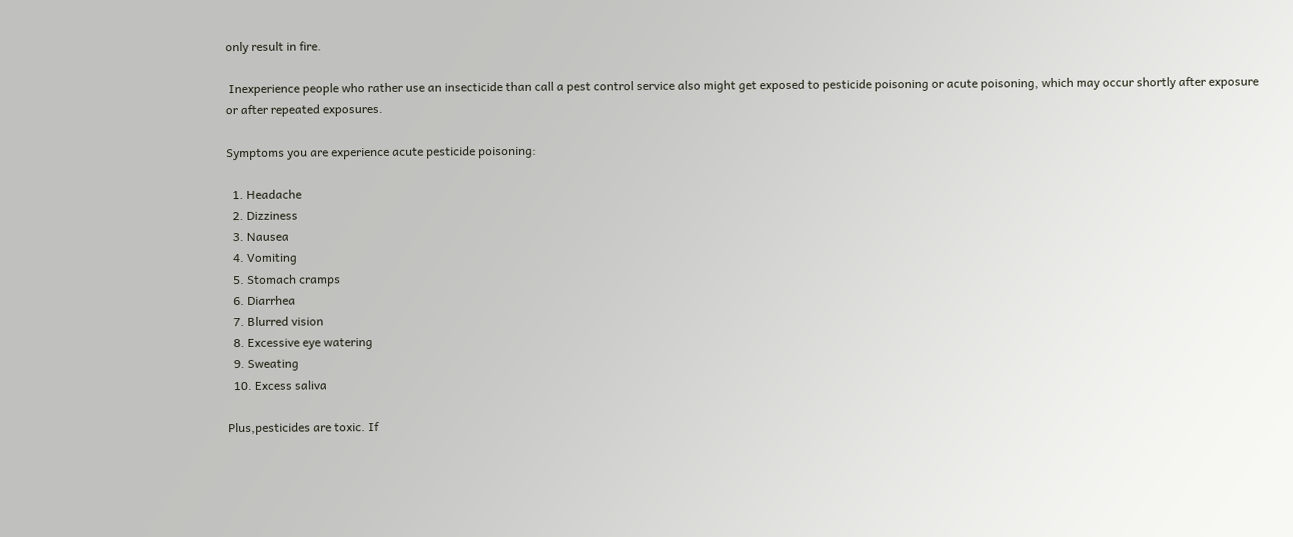only result in fire.

 Inexperience people who rather use an insecticide than call a pest control service also might get exposed to pesticide poisoning or acute poisoning, which may occur shortly after exposure or after repeated exposures.

Symptoms you are experience acute pesticide poisoning:

  1. Headache
  2. Dizziness
  3. Nausea
  4. Vomiting
  5. Stomach cramps
  6. Diarrhea
  7. Blurred vision
  8. Excessive eye watering
  9. Sweating
  10. Excess saliva

Plus,pesticides are toxic. If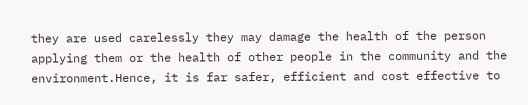they are used carelessly they may damage the health of the person applying them or the health of other people in the community and the environment.Hence, it is far safer, efficient and cost effective to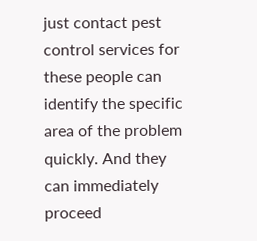just contact pest control services for these people can identify the specific area of the problem quickly. And they can immediately proceed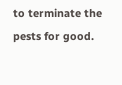to terminate the pests for good.